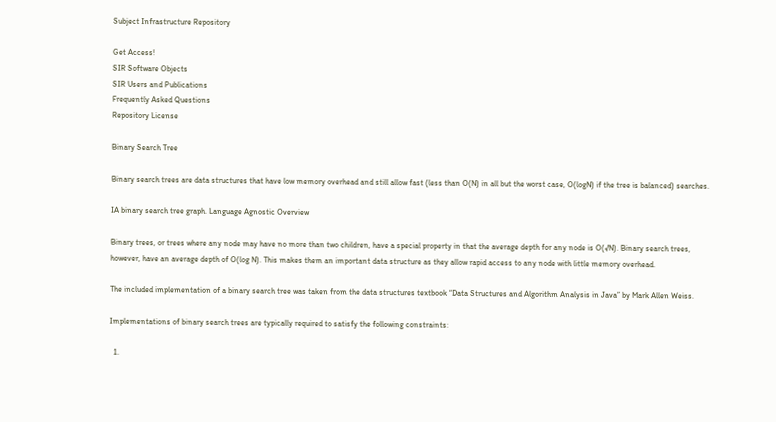Subject Infrastructure Repository

Get Access!
SIR Software Objects
SIR Users and Publications
Frequently Asked Questions
Repository License

Binary Search Tree

Binary search trees are data structures that have low memory overhead and still allow fast (less than O(N) in all but the worst case, O(logN) if the tree is balanced) searches.

IA binary search tree graph. Language Agnostic Overview

Binary trees, or trees where any node may have no more than two children, have a special property in that the average depth for any node is O(√N). Binary search trees, however, have an average depth of O(log N). This makes them an important data structure as they allow rapid access to any node with little memory overhead.

The included implementation of a binary search tree was taken from the data structures textbook “Data Structures and Algorithm Analysis in Java” by Mark Allen Weiss.

Implementations of binary search trees are typically required to satisfy the following constraints:

  1.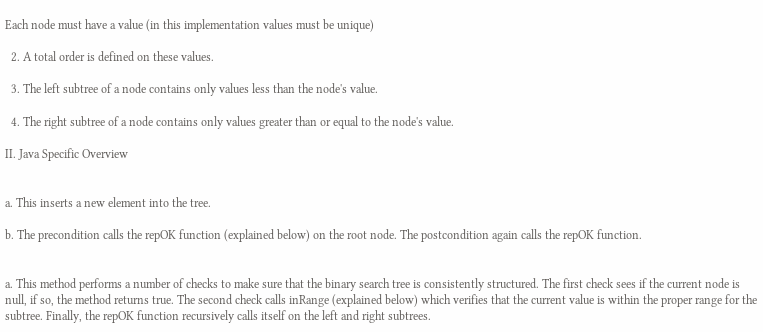Each node must have a value (in this implementation values must be unique)

  2. A total order is defined on these values.

  3. The left subtree of a node contains only values less than the node's value.

  4. The right subtree of a node contains only values greater than or equal to the node's value.

II. Java Specific Overview


a. This inserts a new element into the tree.

b. The precondition calls the repOK function (explained below) on the root node. The postcondition again calls the repOK function.


a. This method performs a number of checks to make sure that the binary search tree is consistently structured. The first check sees if the current node is null, if so, the method returns true. The second check calls inRange (explained below) which verifies that the current value is within the proper range for the subtree. Finally, the repOK function recursively calls itself on the left and right subtrees.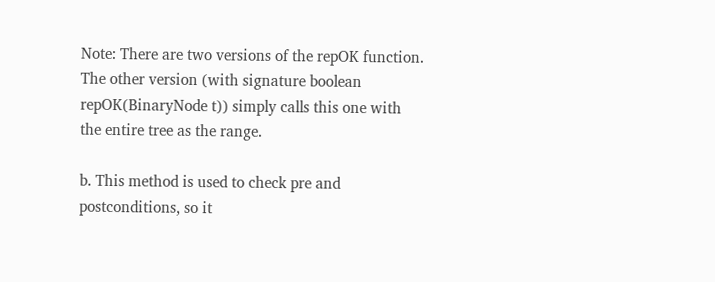Note: There are two versions of the repOK function. The other version (with signature boolean repOK(BinaryNode t)) simply calls this one with the entire tree as the range.

b. This method is used to check pre and postconditions, so it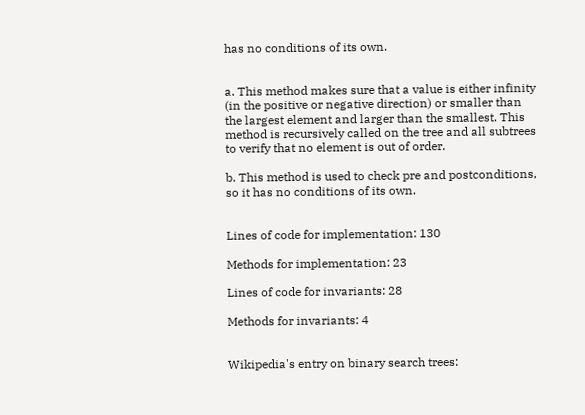has no conditions of its own.


a. This method makes sure that a value is either infinity (in the positive or negative direction) or smaller than the largest element and larger than the smallest. This method is recursively called on the tree and all subtrees to verify that no element is out of order.

b. This method is used to check pre and postconditions, so it has no conditions of its own.


Lines of code for implementation: 130

Methods for implementation: 23

Lines of code for invariants: 28

Methods for invariants: 4


Wikipedia's entry on binary search trees: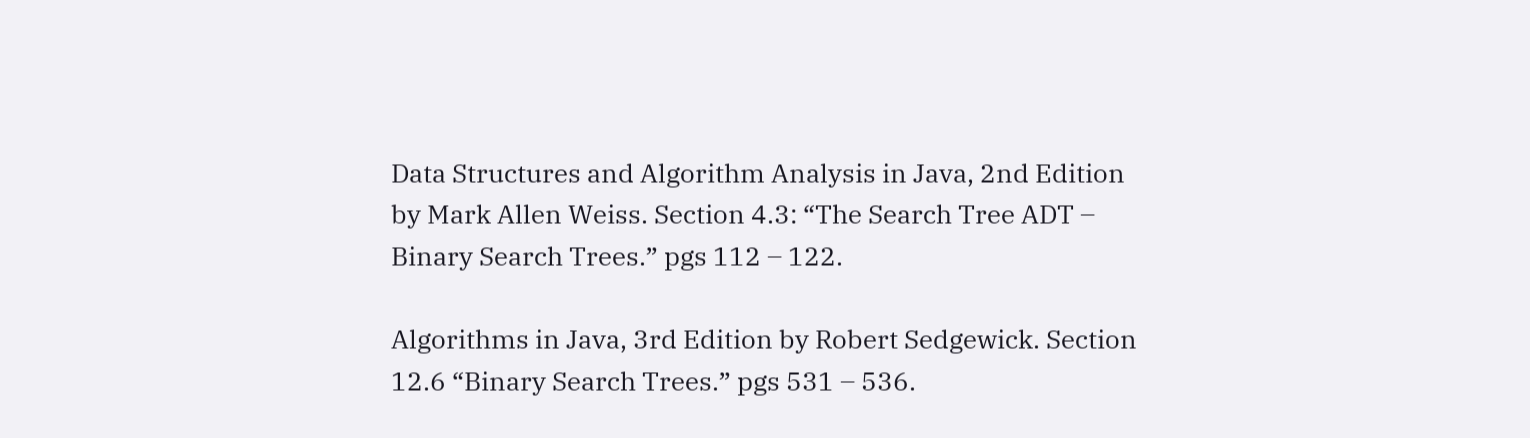Data Structures and Algorithm Analysis in Java, 2nd Edition by Mark Allen Weiss. Section 4.3: “The Search Tree ADT – Binary Search Trees.” pgs 112 – 122.

Algorithms in Java, 3rd Edition by Robert Sedgewick. Section 12.6 “Binary Search Trees.” pgs 531 – 536.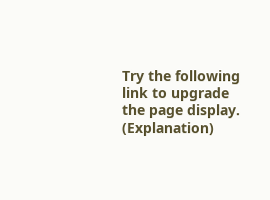Try the following link to upgrade the page display. (Explanation)